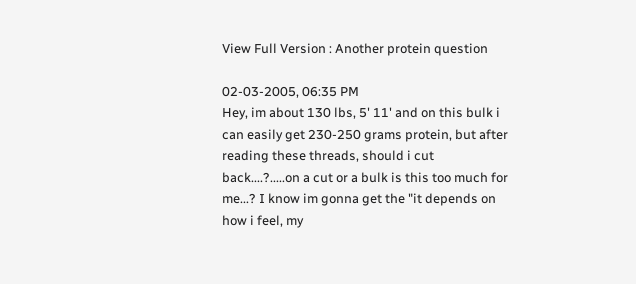View Full Version : Another protein question

02-03-2005, 06:35 PM
Hey, im about 130 lbs, 5' 11' and on this bulk i can easily get 230-250 grams protein, but after reading these threads, should i cut back....?.....on a cut or a bulk is this too much for me...? I know im gonna get the "it depends on how i feel, my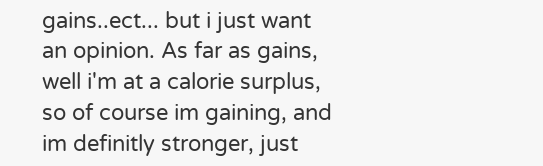gains..ect... but i just want an opinion. As far as gains, well i'm at a calorie surplus, so of course im gaining, and im definitly stronger, just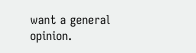want a general opinion.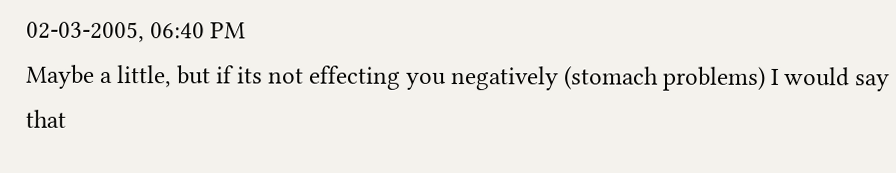02-03-2005, 06:40 PM
Maybe a little, but if its not effecting you negatively (stomach problems) I would say that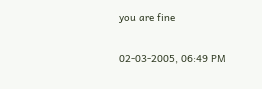you are fine

02-03-2005, 06:49 PM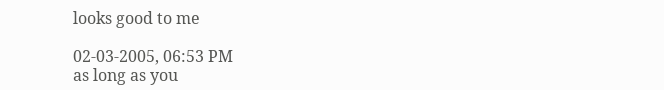looks good to me

02-03-2005, 06:53 PM
as long as you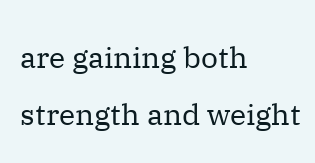are gaining both strength and weight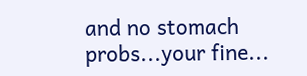and no stomach probs...your fine...